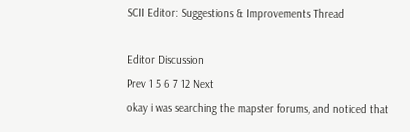SCII Editor: Suggestions & Improvements Thread

Editor Discussion
Prev 1 5 6 7 12 Next
okay i was searching the mapster forums, and noticed that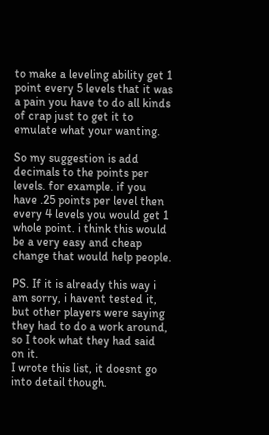to make a leveling ability get 1 point every 5 levels that it was a pain you have to do all kinds of crap just to get it to emulate what your wanting.

So my suggestion is add decimals to the points per levels. for example. if you have .25 points per level then every 4 levels you would get 1 whole point. i think this would be a very easy and cheap change that would help people.

PS. If it is already this way i am sorry, i havent tested it, but other players were saying they had to do a work around, so I took what they had said on it.
I wrote this list, it doesnt go into detail though.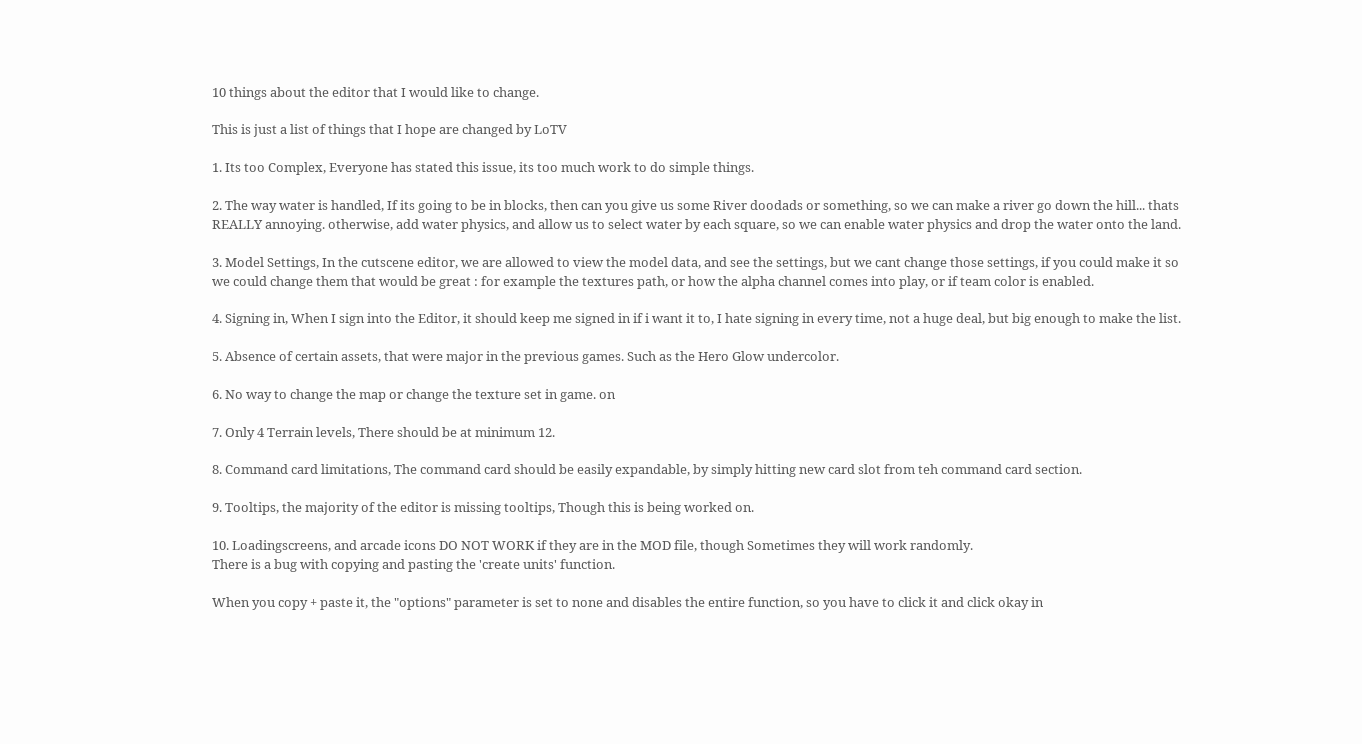10 things about the editor that I would like to change.

This is just a list of things that I hope are changed by LoTV

1. Its too Complex, Everyone has stated this issue, its too much work to do simple things.

2. The way water is handled, If its going to be in blocks, then can you give us some River doodads or something, so we can make a river go down the hill... thats REALLY annoying. otherwise, add water physics, and allow us to select water by each square, so we can enable water physics and drop the water onto the land.

3. Model Settings, In the cutscene editor, we are allowed to view the model data, and see the settings, but we cant change those settings, if you could make it so we could change them that would be great : for example the textures path, or how the alpha channel comes into play, or if team color is enabled.

4. Signing in, When I sign into the Editor, it should keep me signed in if i want it to, I hate signing in every time, not a huge deal, but big enough to make the list.

5. Absence of certain assets, that were major in the previous games. Such as the Hero Glow undercolor.

6. No way to change the map or change the texture set in game. on

7. Only 4 Terrain levels, There should be at minimum 12.

8. Command card limitations, The command card should be easily expandable, by simply hitting new card slot from teh command card section.

9. Tooltips, the majority of the editor is missing tooltips, Though this is being worked on.

10. Loadingscreens, and arcade icons DO NOT WORK if they are in the MOD file, though Sometimes they will work randomly.
There is a bug with copying and pasting the 'create units' function.

When you copy + paste it, the "options" parameter is set to none and disables the entire function, so you have to click it and click okay in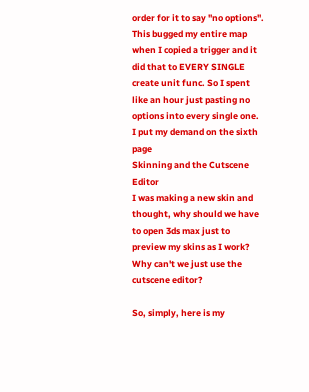order for it to say "no options". This bugged my entire map when I copied a trigger and it did that to EVERY SINGLE create unit func. So I spent like an hour just pasting no options into every single one.
I put my demand on the sixth page
Skinning and the Cutscene Editor
I was making a new skin and thought, why should we have to open 3ds max just to preview my skins as I work? Why can't we just use the cutscene editor?

So, simply, here is my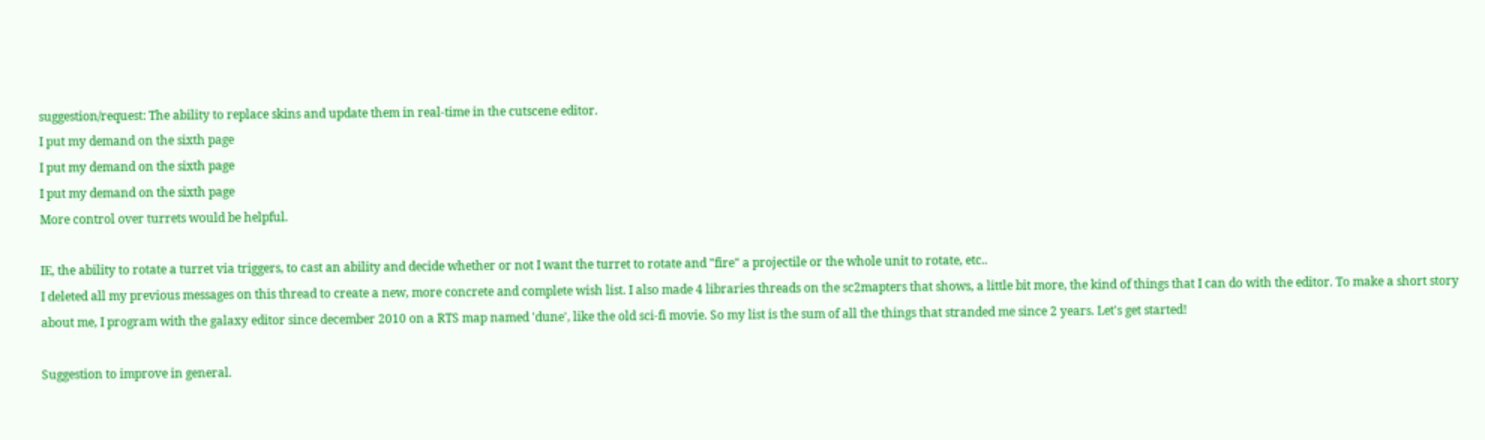suggestion/request: The ability to replace skins and update them in real-time in the cutscene editor.
I put my demand on the sixth page
I put my demand on the sixth page
I put my demand on the sixth page
More control over turrets would be helpful.

IE, the ability to rotate a turret via triggers, to cast an ability and decide whether or not I want the turret to rotate and "fire" a projectile or the whole unit to rotate, etc..
I deleted all my previous messages on this thread to create a new, more concrete and complete wish list. I also made 4 libraries threads on the sc2mapters that shows, a little bit more, the kind of things that I can do with the editor. To make a short story about me, I program with the galaxy editor since december 2010 on a RTS map named 'dune', like the old sci-fi movie. So my list is the sum of all the things that stranded me since 2 years. Let's get started!

Suggestion to improve in general.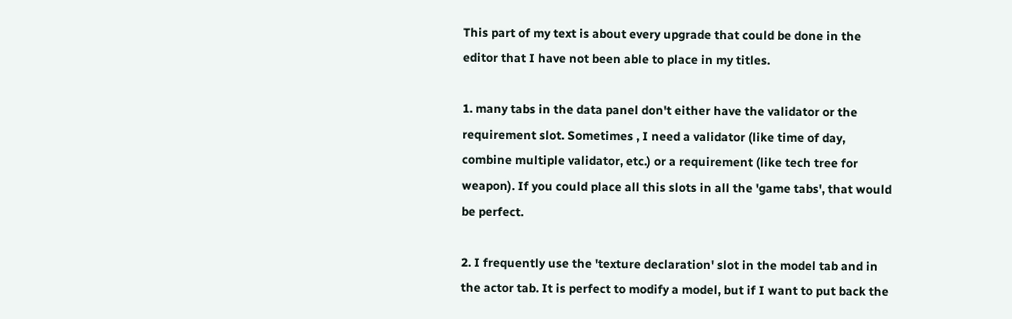This part of my text is about every upgrade that could be done in the editor that I have not been able to place in my titles.

1. many tabs in the data panel don't either have the validator or the requirement slot. Sometimes , I need a validator (like time of day, combine multiple validator, etc.) or a requirement (like tech tree for weapon). If you could place all this slots in all the 'game tabs', that would be perfect.

2. I frequently use the 'texture declaration' slot in the model tab and in the actor tab. It is perfect to modify a model, but if I want to put back the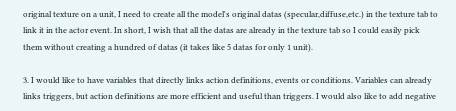original texture on a unit, I need to create all the model's original datas (specular,diffuse,etc.) in the texture tab to link it in the actor event. In short, I wish that all the datas are already in the texture tab so I could easily pick them without creating a hundred of datas (it takes like 5 datas for only 1 unit).

3. I would like to have variables that directly links action definitions, events or conditions. Variables can already links triggers, but action definitions are more efficient and useful than triggers. I would also like to add negative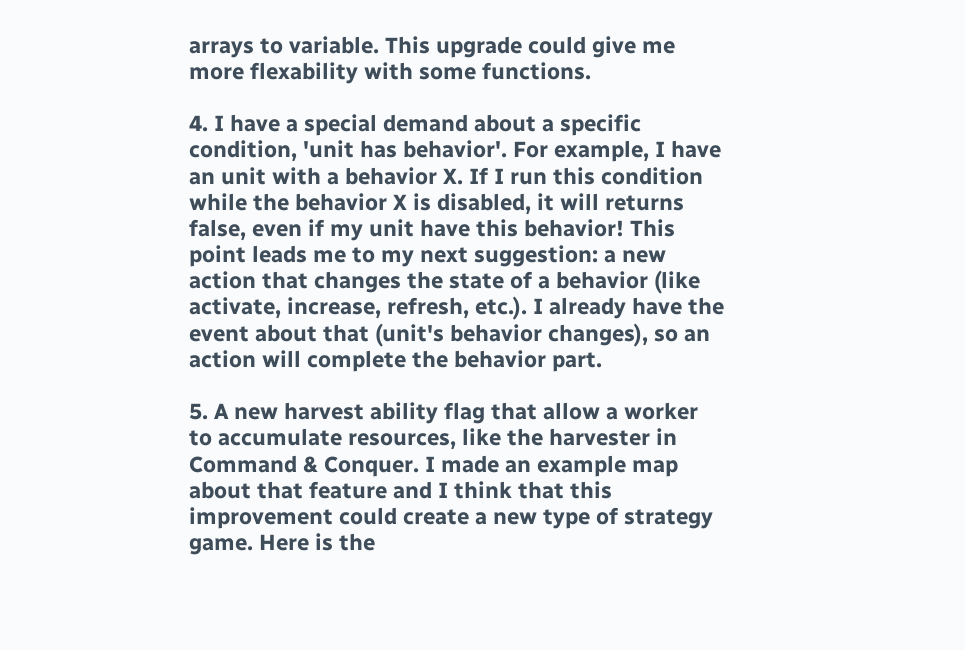arrays to variable. This upgrade could give me more flexability with some functions.

4. I have a special demand about a specific condition, 'unit has behavior'. For example, I have an unit with a behavior X. If I run this condition while the behavior X is disabled, it will returns false, even if my unit have this behavior! This point leads me to my next suggestion: a new action that changes the state of a behavior (like activate, increase, refresh, etc.). I already have the event about that (unit's behavior changes), so an action will complete the behavior part.

5. A new harvest ability flag that allow a worker to accumulate resources, like the harvester in Command & Conquer. I made an example map about that feature and I think that this improvement could create a new type of strategy game. Here is the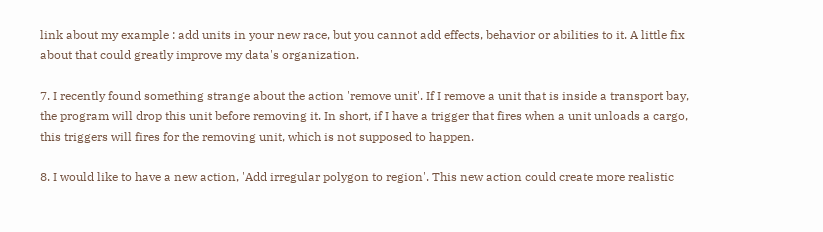link about my example : add units in your new race, but you cannot add effects, behavior or abilities to it. A little fix about that could greatly improve my data's organization.

7. I recently found something strange about the action 'remove unit'. If I remove a unit that is inside a transport bay, the program will drop this unit before removing it. In short, if I have a trigger that fires when a unit unloads a cargo, this triggers will fires for the removing unit, which is not supposed to happen.

8. I would like to have a new action, 'Add irregular polygon to region'. This new action could create more realistic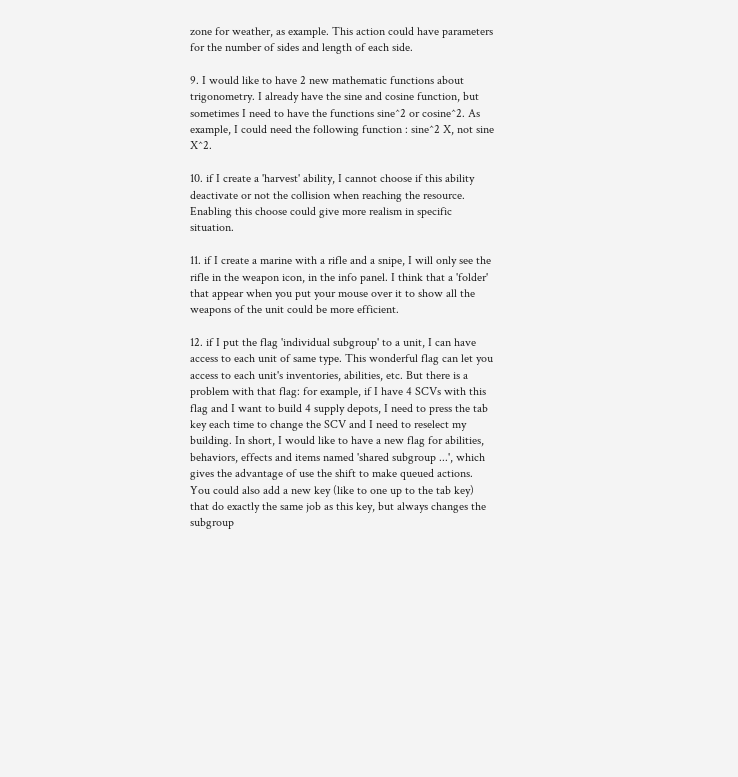zone for weather, as example. This action could have parameters for the number of sides and length of each side.

9. I would like to have 2 new mathematic functions about trigonometry. I already have the sine and cosine function, but sometimes I need to have the functions sine^2 or cosine^2. As example, I could need the following function : sine^2 X, not sine X^2.

10. if I create a 'harvest' ability, I cannot choose if this ability deactivate or not the collision when reaching the resource. Enabling this choose could give more realism in specific situation.

11. if I create a marine with a rifle and a snipe, I will only see the rifle in the weapon icon, in the info panel. I think that a 'folder' that appear when you put your mouse over it to show all the weapons of the unit could be more efficient.

12. if I put the flag 'individual subgroup' to a unit, I can have access to each unit of same type. This wonderful flag can let you access to each unit's inventories, abilities, etc. But there is a problem with that flag: for example, if I have 4 SCVs with this flag and I want to build 4 supply depots, I need to press the tab key each time to change the SCV and I need to reselect my building. In short, I would like to have a new flag for abilities, behaviors, effects and items named 'shared subgroup ...', which gives the advantage of use the shift to make queued actions. You could also add a new key (like to one up to the tab key) that do exactly the same job as this key, but always changes the subgroup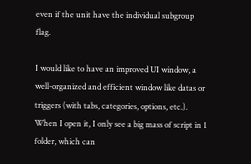even if the unit have the individual subgroup flag.

I would like to have an improved UI window, a well-organized and efficient window like datas or triggers (with tabs, categories, options, etc.). When I open it, I only see a big mass of script in 1 folder, which can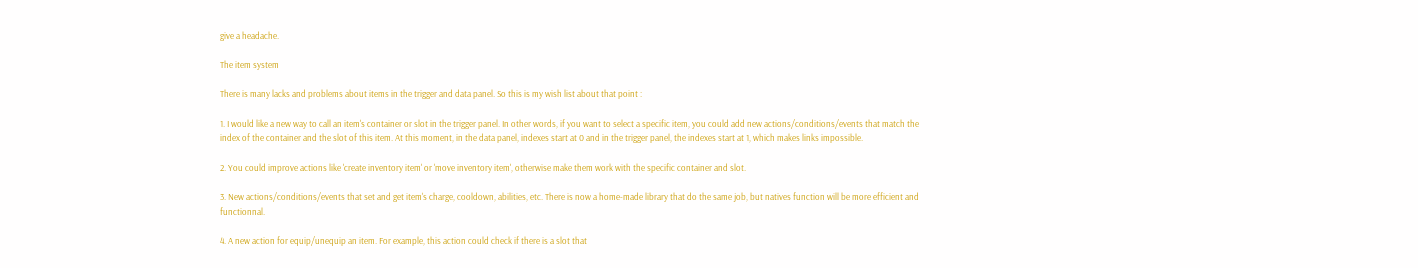give a headache.

The item system

There is many lacks and problems about items in the trigger and data panel. So this is my wish list about that point :

1. I would like a new way to call an item's container or slot in the trigger panel. In other words, if you want to select a specific item, you could add new actions/conditions/events that match the index of the container and the slot of this item. At this moment, in the data panel, indexes start at 0 and in the trigger panel, the indexes start at 1, which makes links impossible.

2. You could improve actions like 'create inventory item' or 'move inventory item', otherwise make them work with the specific container and slot.

3. New actions/conditions/events that set and get item's charge, cooldown, abilities, etc. There is now a home-made library that do the same job, but natives function will be more efficient and functionnal.

4. A new action for equip/unequip an item. For example, this action could check if there is a slot that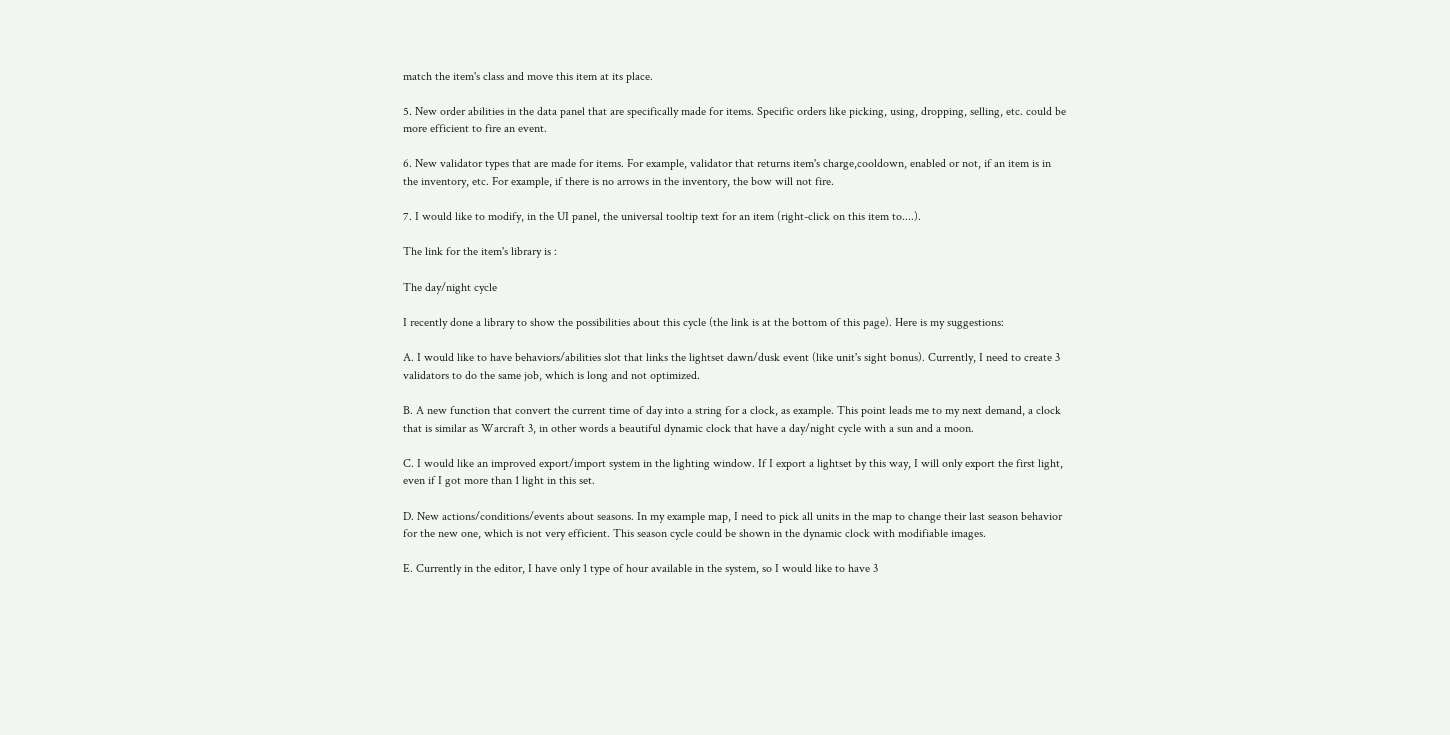match the item's class and move this item at its place.

5. New order abilities in the data panel that are specifically made for items. Specific orders like picking, using, dropping, selling, etc. could be more efficient to fire an event.

6. New validator types that are made for items. For example, validator that returns item's charge,cooldown, enabled or not, if an item is in the inventory, etc. For example, if there is no arrows in the inventory, the bow will not fire.

7. I would like to modify, in the UI panel, the universal tooltip text for an item (right-click on this item to....).

The link for the item's library is :

The day/night cycle

I recently done a library to show the possibilities about this cycle (the link is at the bottom of this page). Here is my suggestions:

A. I would like to have behaviors/abilities slot that links the lightset dawn/dusk event (like unit's sight bonus). Currently, I need to create 3 validators to do the same job, which is long and not optimized.

B. A new function that convert the current time of day into a string for a clock, as example. This point leads me to my next demand, a clock that is similar as Warcraft 3, in other words a beautiful dynamic clock that have a day/night cycle with a sun and a moon.

C. I would like an improved export/import system in the lighting window. If I export a lightset by this way, I will only export the first light, even if I got more than 1 light in this set.

D. New actions/conditions/events about seasons. In my example map, I need to pick all units in the map to change their last season behavior for the new one, which is not very efficient. This season cycle could be shown in the dynamic clock with modifiable images.

E. Currently in the editor, I have only 1 type of hour available in the system, so I would like to have 3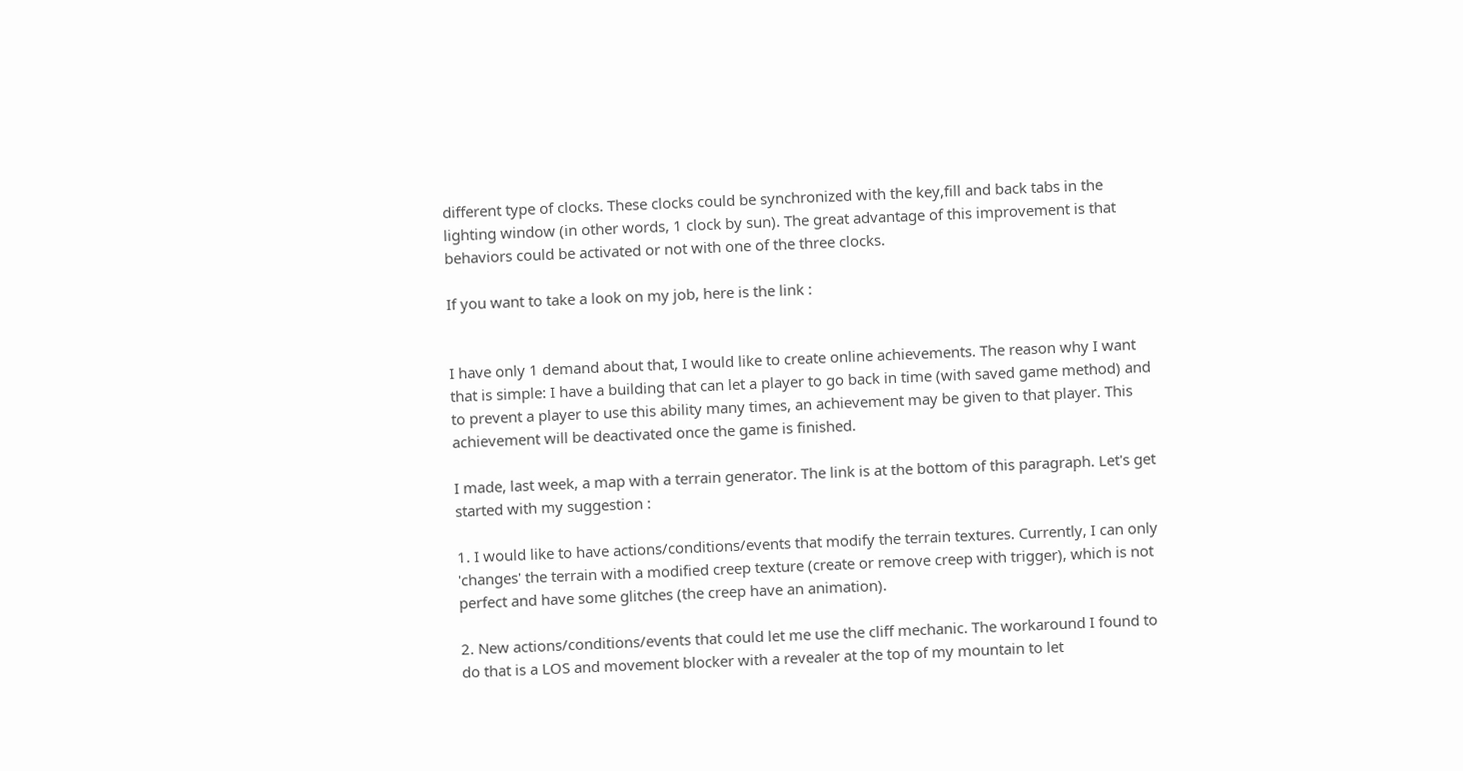different type of clocks. These clocks could be synchronized with the key,fill and back tabs in the lighting window (in other words, 1 clock by sun). The great advantage of this improvement is that behaviors could be activated or not with one of the three clocks.

If you want to take a look on my job, here is the link :


I have only 1 demand about that, I would like to create online achievements. The reason why I want that is simple: I have a building that can let a player to go back in time (with saved game method) and to prevent a player to use this ability many times, an achievement may be given to that player. This achievement will be deactivated once the game is finished.

I made, last week, a map with a terrain generator. The link is at the bottom of this paragraph. Let's get started with my suggestion :

1. I would like to have actions/conditions/events that modify the terrain textures. Currently, I can only 'changes' the terrain with a modified creep texture (create or remove creep with trigger), which is not perfect and have some glitches (the creep have an animation).

2. New actions/conditions/events that could let me use the cliff mechanic. The workaround I found to do that is a LOS and movement blocker with a revealer at the top of my mountain to let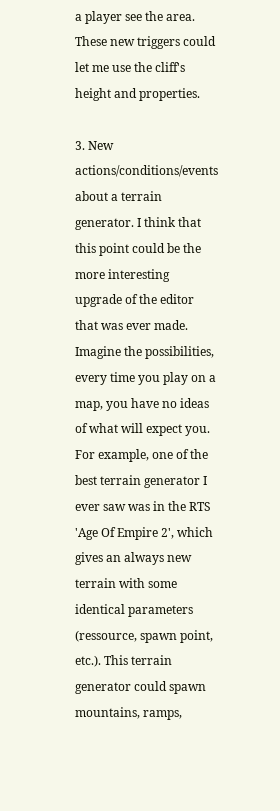a player see the area. These new triggers could let me use the cliff's height and properties.

3. New actions/conditions/events about a terrain generator. I think that this point could be the more interesting upgrade of the editor that was ever made. Imagine the possibilities, every time you play on a map, you have no ideas of what will expect you. For example, one of the best terrain generator I ever saw was in the RTS 'Age Of Empire 2', which gives an always new terrain with some identical parameters (ressource, spawn point, etc.). This terrain generator could spawn mountains, ramps,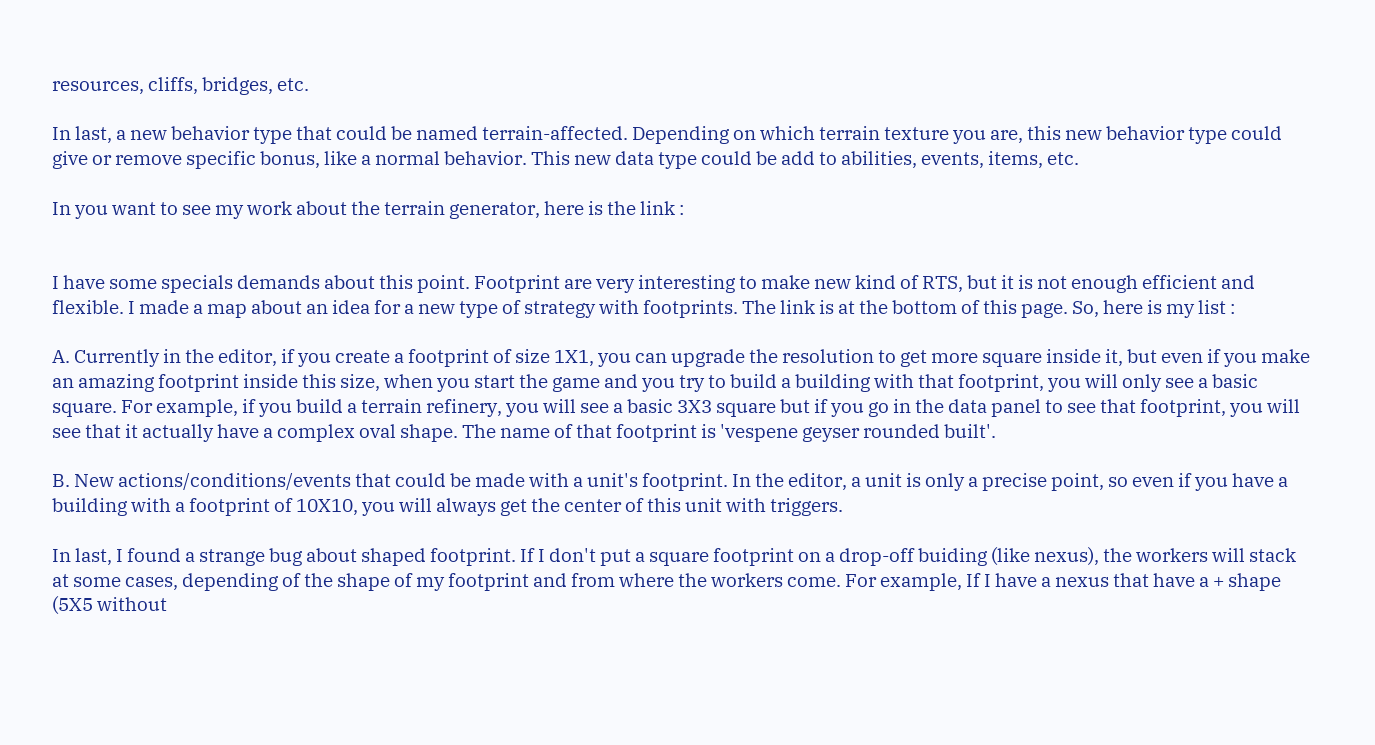resources, cliffs, bridges, etc.

In last, a new behavior type that could be named terrain-affected. Depending on which terrain texture you are, this new behavior type could give or remove specific bonus, like a normal behavior. This new data type could be add to abilities, events, items, etc.

In you want to see my work about the terrain generator, here is the link :


I have some specials demands about this point. Footprint are very interesting to make new kind of RTS, but it is not enough efficient and flexible. I made a map about an idea for a new type of strategy with footprints. The link is at the bottom of this page. So, here is my list :

A. Currently in the editor, if you create a footprint of size 1X1, you can upgrade the resolution to get more square inside it, but even if you make an amazing footprint inside this size, when you start the game and you try to build a building with that footprint, you will only see a basic square. For example, if you build a terrain refinery, you will see a basic 3X3 square but if you go in the data panel to see that footprint, you will see that it actually have a complex oval shape. The name of that footprint is 'vespene geyser rounded built'.

B. New actions/conditions/events that could be made with a unit's footprint. In the editor, a unit is only a precise point, so even if you have a building with a footprint of 10X10, you will always get the center of this unit with triggers.

In last, I found a strange bug about shaped footprint. If I don't put a square footprint on a drop-off buiding (like nexus), the workers will stack at some cases, depending of the shape of my footprint and from where the workers come. For example, If I have a nexus that have a + shape (5X5 without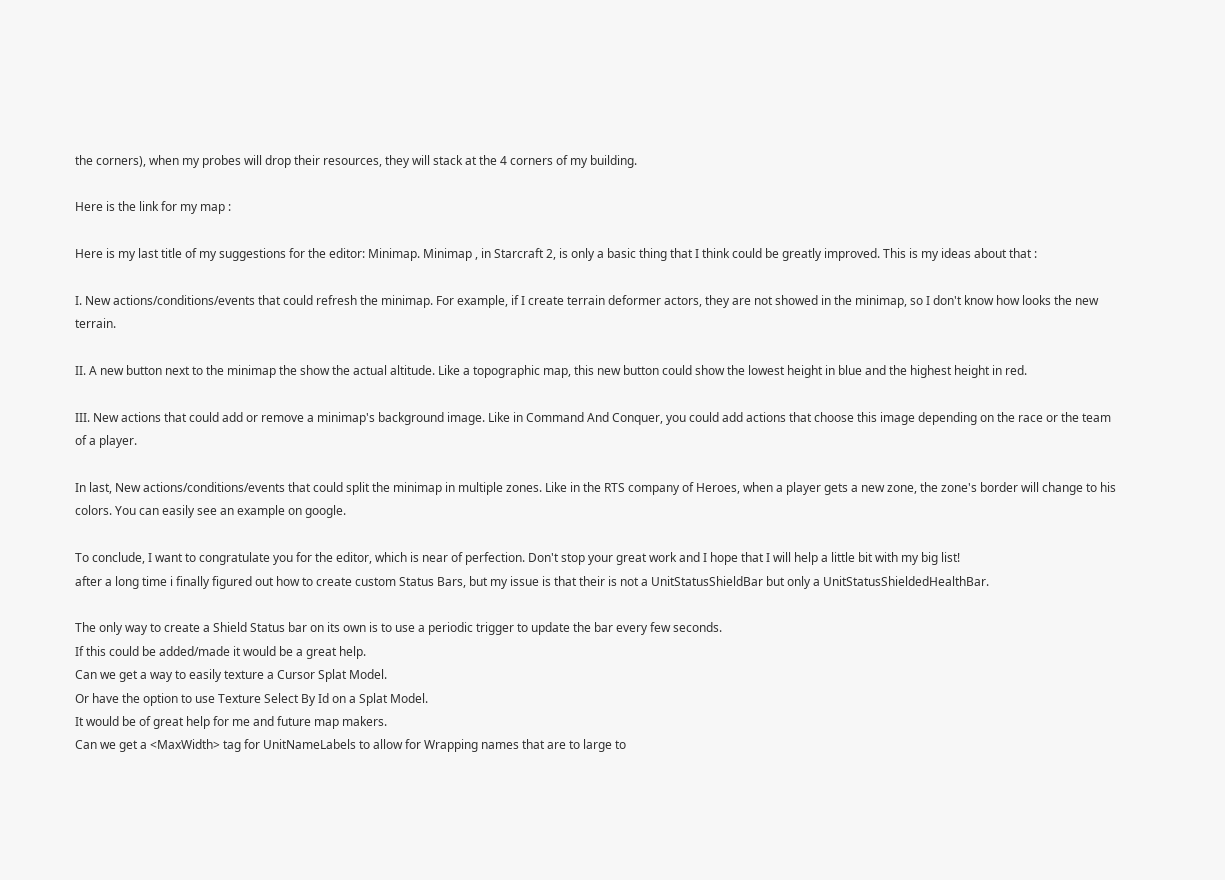the corners), when my probes will drop their resources, they will stack at the 4 corners of my building.

Here is the link for my map :

Here is my last title of my suggestions for the editor: Minimap. Minimap , in Starcraft 2, is only a basic thing that I think could be greatly improved. This is my ideas about that :

I. New actions/conditions/events that could refresh the minimap. For example, if I create terrain deformer actors, they are not showed in the minimap, so I don't know how looks the new terrain.

II. A new button next to the minimap the show the actual altitude. Like a topographic map, this new button could show the lowest height in blue and the highest height in red.

III. New actions that could add or remove a minimap's background image. Like in Command And Conquer, you could add actions that choose this image depending on the race or the team of a player.

In last, New actions/conditions/events that could split the minimap in multiple zones. Like in the RTS company of Heroes, when a player gets a new zone, the zone's border will change to his colors. You can easily see an example on google.

To conclude, I want to congratulate you for the editor, which is near of perfection. Don't stop your great work and I hope that I will help a little bit with my big list!
after a long time i finally figured out how to create custom Status Bars, but my issue is that their is not a UnitStatusShieldBar but only a UnitStatusShieldedHealthBar.

The only way to create a Shield Status bar on its own is to use a periodic trigger to update the bar every few seconds.
If this could be added/made it would be a great help.
Can we get a way to easily texture a Cursor Splat Model.
Or have the option to use Texture Select By Id on a Splat Model.
It would be of great help for me and future map makers.
Can we get a <MaxWidth> tag for UnitNameLabels to allow for Wrapping names that are to large to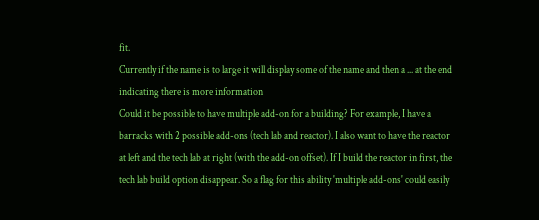fit.
Currently if the name is to large it will display some of the name and then a ... at the end indicating there is more information
Could it be possible to have multiple add-on for a building? For example, I have a barracks with 2 possible add-ons (tech lab and reactor). I also want to have the reactor at left and the tech lab at right (with the add-on offset). If I build the reactor in first, the tech lab build option disappear. So a flag for this ability 'multiple add-ons' could easily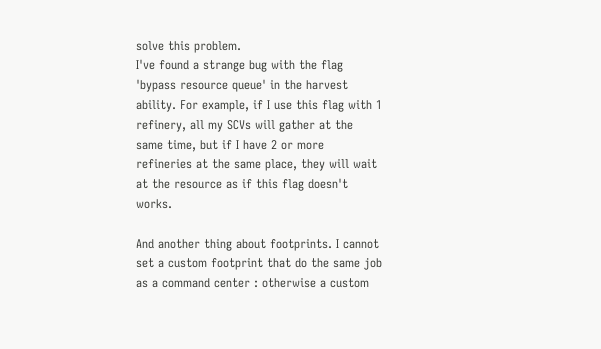solve this problem.
I've found a strange bug with the flag 'bypass resource queue' in the harvest ability. For example, if I use this flag with 1 refinery, all my SCVs will gather at the same time, but if I have 2 or more refineries at the same place, they will wait at the resource as if this flag doesn't works.

And another thing about footprints. I cannot set a custom footprint that do the same job as a command center : otherwise a custom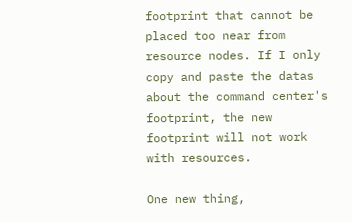footprint that cannot be placed too near from resource nodes. If I only copy and paste the datas about the command center's footprint, the new footprint will not work with resources.

One new thing,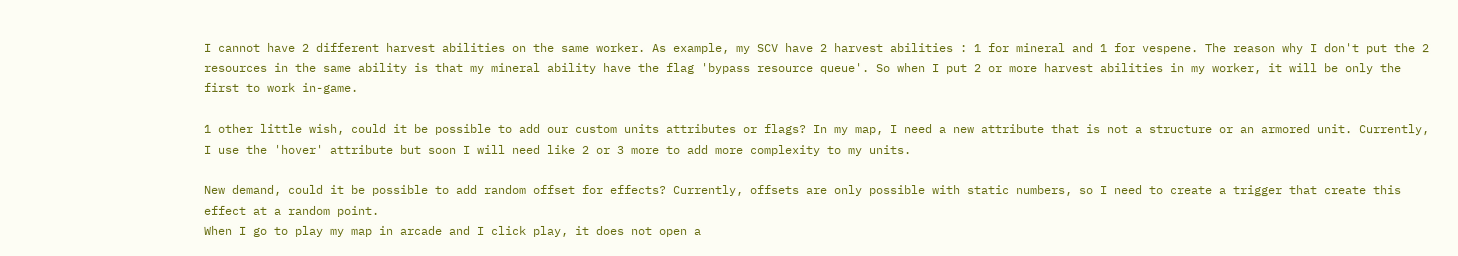I cannot have 2 different harvest abilities on the same worker. As example, my SCV have 2 harvest abilities : 1 for mineral and 1 for vespene. The reason why I don't put the 2 resources in the same ability is that my mineral ability have the flag 'bypass resource queue'. So when I put 2 or more harvest abilities in my worker, it will be only the first to work in-game.

1 other little wish, could it be possible to add our custom units attributes or flags? In my map, I need a new attribute that is not a structure or an armored unit. Currently, I use the 'hover' attribute but soon I will need like 2 or 3 more to add more complexity to my units.

New demand, could it be possible to add random offset for effects? Currently, offsets are only possible with static numbers, so I need to create a trigger that create this effect at a random point.
When I go to play my map in arcade and I click play, it does not open a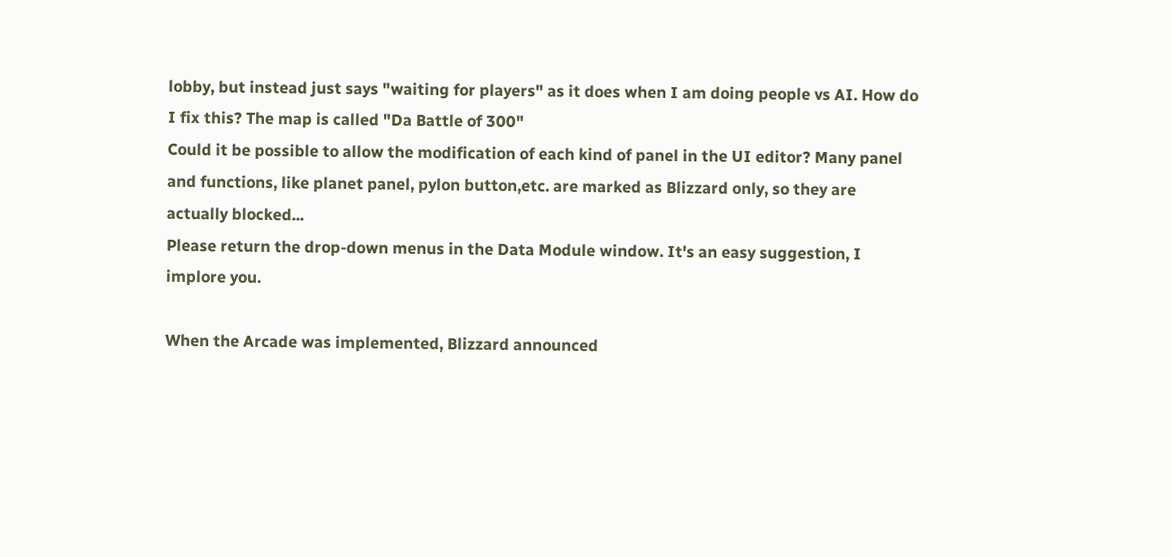lobby, but instead just says "waiting for players" as it does when I am doing people vs AI. How do I fix this? The map is called "Da Battle of 300"
Could it be possible to allow the modification of each kind of panel in the UI editor? Many panel and functions, like planet panel, pylon button,etc. are marked as Blizzard only, so they are actually blocked...
Please return the drop-down menus in the Data Module window. It's an easy suggestion, I implore you.

When the Arcade was implemented, Blizzard announced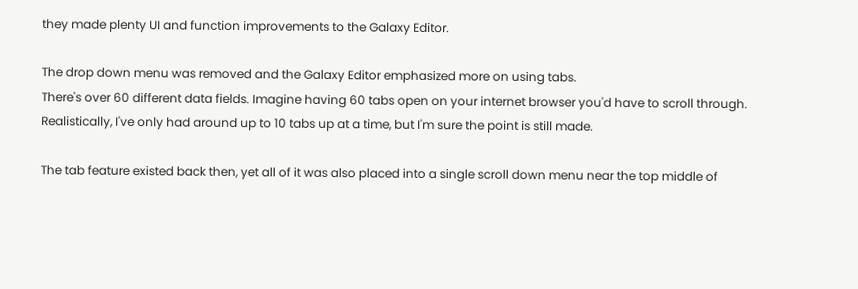they made plenty UI and function improvements to the Galaxy Editor.

The drop down menu was removed and the Galaxy Editor emphasized more on using tabs.
There's over 60 different data fields. Imagine having 60 tabs open on your internet browser you'd have to scroll through. Realistically, I've only had around up to 10 tabs up at a time, but I'm sure the point is still made.

The tab feature existed back then, yet all of it was also placed into a single scroll down menu near the top middle of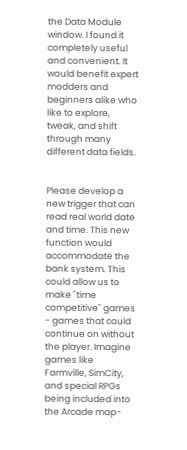the Data Module window. I found it completely useful and convenient. It would benefit expert modders and beginners alike who like to explore, tweak, and shift through many different data fields.


Please develop a new trigger that can read real world date and time. This new function would accommodate the bank system. This could allow us to make "time competitive" games - games that could continue on without the player. Imagine games like Farmville, SimCity, and special RPGs being included into the Arcade map-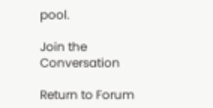pool.

Join the Conversation

Return to Forum